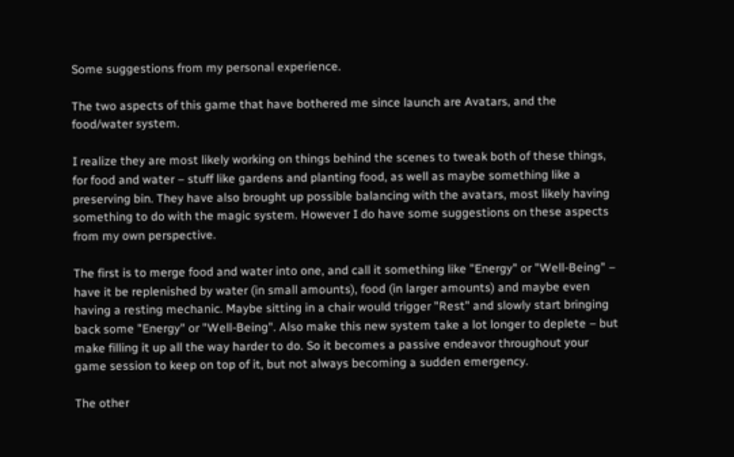Some suggestions from my personal experience.

The two aspects of this game that have bothered me since launch are Avatars, and the food/water system.

I realize they are most likely working on things behind the scenes to tweak both of these things, for food and water – stuff like gardens and planting food, as well as maybe something like a preserving bin. They have also brought up possible balancing with the avatars, most likely having something to do with the magic system. However I do have some suggestions on these aspects from my own perspective.

The first is to merge food and water into one, and call it something like "Energy" or "Well-Being" – have it be replenished by water (in small amounts), food (in larger amounts) and maybe even having a resting mechanic. Maybe sitting in a chair would trigger "Rest" and slowly start bringing back some "Energy" or "Well-Being". Also make this new system take a lot longer to deplete – but make filling it up all the way harder to do. So it becomes a passive endeavor throughout your game session to keep on top of it, but not always becoming a sudden emergency.

The other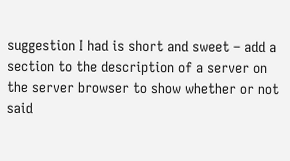suggestion I had is short and sweet – add a section to the description of a server on the server browser to show whether or not said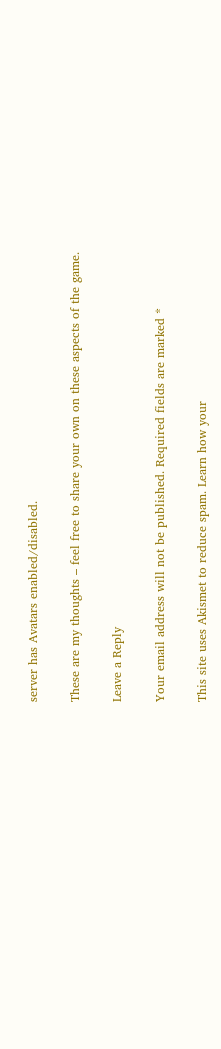server has Avatars enabled/disabled.

These are my thoughts – feel free to share your own on these aspects of the game.

Leave a Reply

Your email address will not be published. Required fields are marked *

This site uses Akismet to reduce spam. Learn how your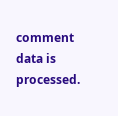comment data is processed.